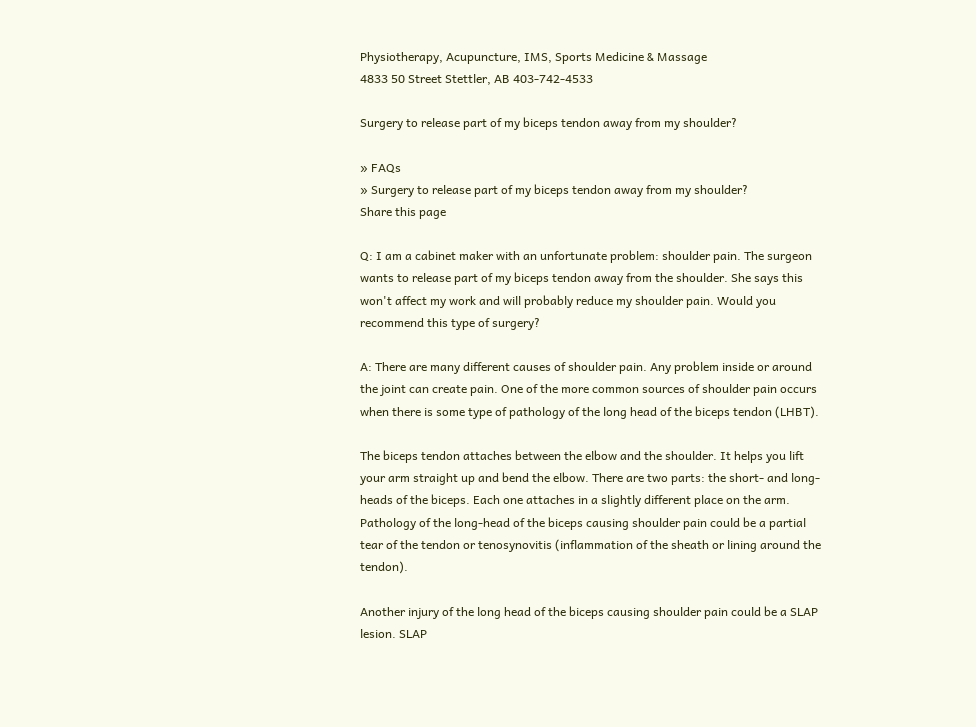Physiotherapy, Acupuncture, IMS, Sports Medicine & Massage
4833 50 Street Stettler, AB 403-742-4533

Surgery to release part of my biceps tendon away from my shoulder?

» FAQs
» Surgery to release part of my biceps tendon away from my shoulder?
Share this page

Q: I am a cabinet maker with an unfortunate problem: shoulder pain. The surgeon wants to release part of my biceps tendon away from the shoulder. She says this won't affect my work and will probably reduce my shoulder pain. Would you recommend this type of surgery?

A: There are many different causes of shoulder pain. Any problem inside or around the joint can create pain. One of the more common sources of shoulder pain occurs when there is some type of pathology of the long head of the biceps tendon (LHBT).

The biceps tendon attaches between the elbow and the shoulder. It helps you lift your arm straight up and bend the elbow. There are two parts: the short- and long-heads of the biceps. Each one attaches in a slightly different place on the arm. Pathology of the long-head of the biceps causing shoulder pain could be a partial tear of the tendon or tenosynovitis (inflammation of the sheath or lining around the tendon).

Another injury of the long head of the biceps causing shoulder pain could be a SLAP lesion. SLAP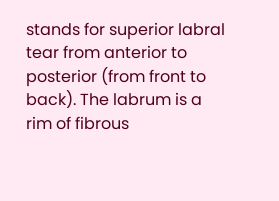stands for superior labral tear from anterior to posterior (from front to back). The labrum is a rim of fibrous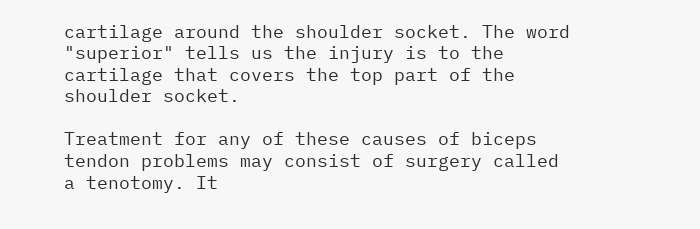cartilage around the shoulder socket. The word "superior" tells us the injury is to the cartilage that covers the top part of the shoulder socket.

Treatment for any of these causes of biceps tendon problems may consist of surgery called a tenotomy. It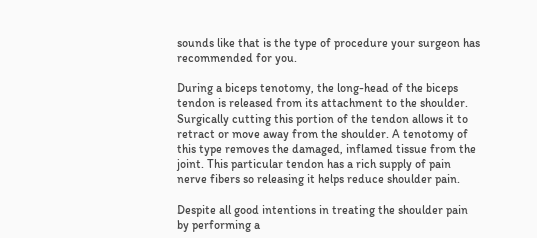sounds like that is the type of procedure your surgeon has recommended for you.

During a biceps tenotomy, the long-head of the biceps tendon is released from its attachment to the shoulder. Surgically cutting this portion of the tendon allows it to retract or move away from the shoulder. A tenotomy of this type removes the damaged, inflamed tissue from the joint. This particular tendon has a rich supply of pain nerve fibers so releasing it helps reduce shoulder pain.

Despite all good intentions in treating the shoulder pain by performing a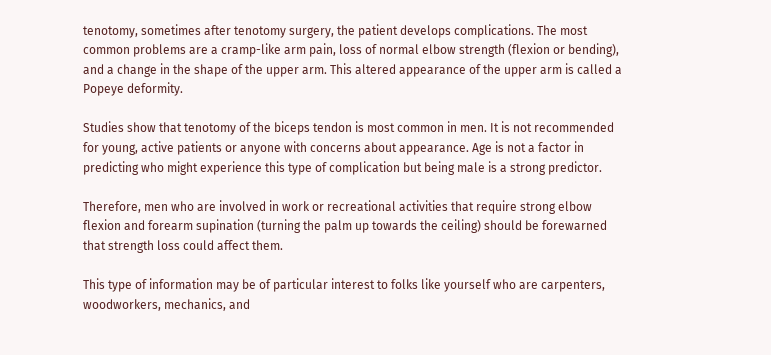tenotomy, sometimes after tenotomy surgery, the patient develops complications. The most common problems are a cramp-like arm pain, loss of normal elbow strength (flexion or bending), and a change in the shape of the upper arm. This altered appearance of the upper arm is called a Popeye deformity.

Studies show that tenotomy of the biceps tendon is most common in men. It is not recommended for young, active patients or anyone with concerns about appearance. Age is not a factor in predicting who might experience this type of complication but being male is a strong predictor.

Therefore, men who are involved in work or recreational activities that require strong elbow flexion and forearm supination (turning the palm up towards the ceiling) should be forewarned that strength loss could affect them.

This type of information may be of particular interest to folks like yourself who are carpenters, woodworkers, mechanics, and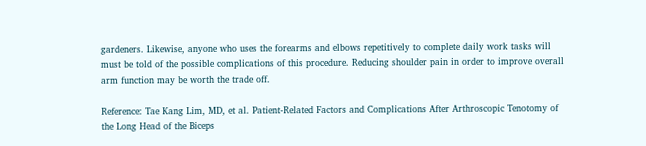gardeners. Likewise, anyone who uses the forearms and elbows repetitively to complete daily work tasks will must be told of the possible complications of this procedure. Reducing shoulder pain in order to improve overall arm function may be worth the trade off.

Reference: Tae Kang Lim, MD, et al. Patient-Related Factors and Complications After Arthroscopic Tenotomy of the Long Head of the Biceps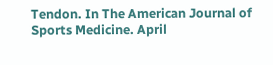Tendon. In The American Journal of Sports Medicine. April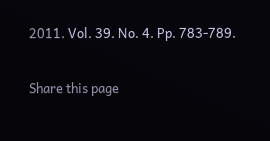2011. Vol. 39. No. 4. Pp. 783-789.

Share this page